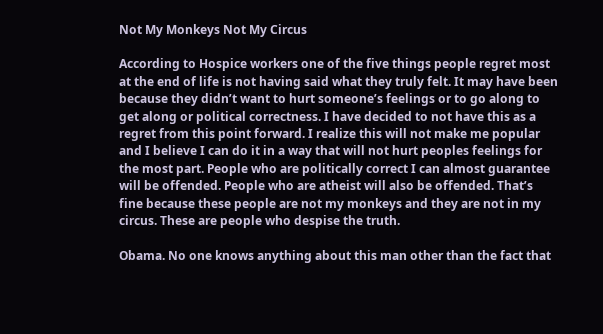Not My Monkeys Not My Circus

According to Hospice workers one of the five things people regret most at the end of life is not having said what they truly felt. It may have been because they didn’t want to hurt someone’s feelings or to go along to get along or political correctness. I have decided to not have this as a regret from this point forward. I realize this will not make me popular and I believe I can do it in a way that will not hurt peoples feelings for the most part. People who are politically correct I can almost guarantee will be offended. People who are atheist will also be offended. That’s fine because these people are not my monkeys and they are not in my circus. These are people who despise the truth.

Obama. No one knows anything about this man other than the fact that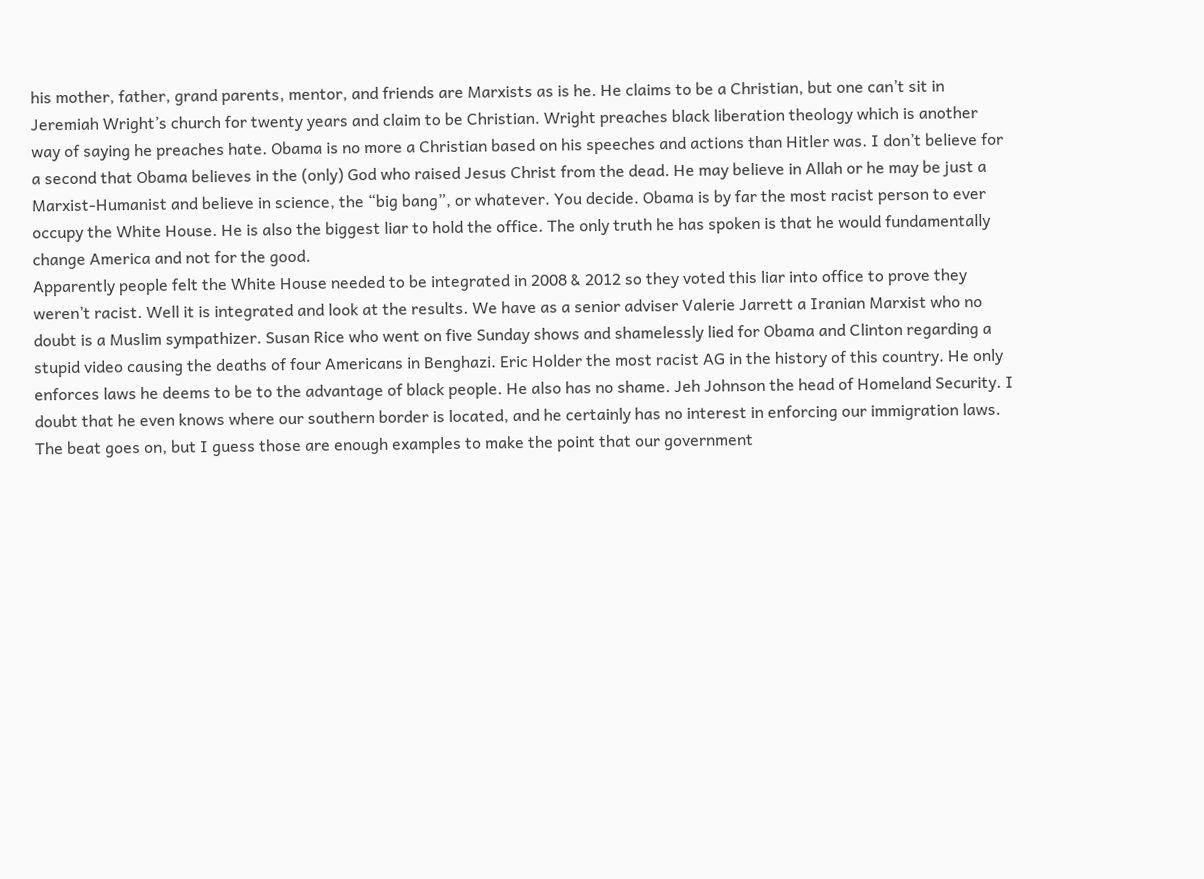his mother, father, grand parents, mentor, and friends are Marxists as is he. He claims to be a Christian, but one can’t sit in Jeremiah Wright’s church for twenty years and claim to be Christian. Wright preaches black liberation theology which is another way of saying he preaches hate. Obama is no more a Christian based on his speeches and actions than Hitler was. I don’t believe for a second that Obama believes in the (only) God who raised Jesus Christ from the dead. He may believe in Allah or he may be just a Marxist-Humanist and believe in science, the “big bang”, or whatever. You decide. Obama is by far the most racist person to ever occupy the White House. He is also the biggest liar to hold the office. The only truth he has spoken is that he would fundamentally change America and not for the good.
Apparently people felt the White House needed to be integrated in 2008 & 2012 so they voted this liar into office to prove they weren’t racist. Well it is integrated and look at the results. We have as a senior adviser Valerie Jarrett a Iranian Marxist who no doubt is a Muslim sympathizer. Susan Rice who went on five Sunday shows and shamelessly lied for Obama and Clinton regarding a stupid video causing the deaths of four Americans in Benghazi. Eric Holder the most racist AG in the history of this country. He only enforces laws he deems to be to the advantage of black people. He also has no shame. Jeh Johnson the head of Homeland Security. I doubt that he even knows where our southern border is located, and he certainly has no interest in enforcing our immigration laws. The beat goes on, but I guess those are enough examples to make the point that our government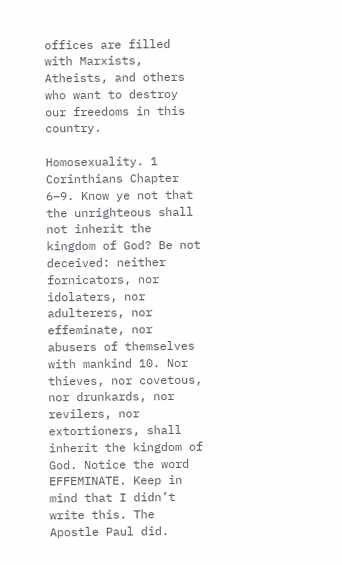offices are filled with Marxists, Atheists, and others who want to destroy our freedoms in this country.

Homosexuality. 1 Corinthians Chapter 6–9. Know ye not that the unrighteous shall not inherit the kingdom of God? Be not deceived: neither fornicators, nor idolaters, nor adulterers, nor effeminate, nor abusers of themselves with mankind 10. Nor thieves, nor covetous, nor drunkards, nor revilers, nor extortioners, shall inherit the kingdom of God. Notice the word EFFEMINATE. Keep in mind that I didn’t write this. The Apostle Paul did.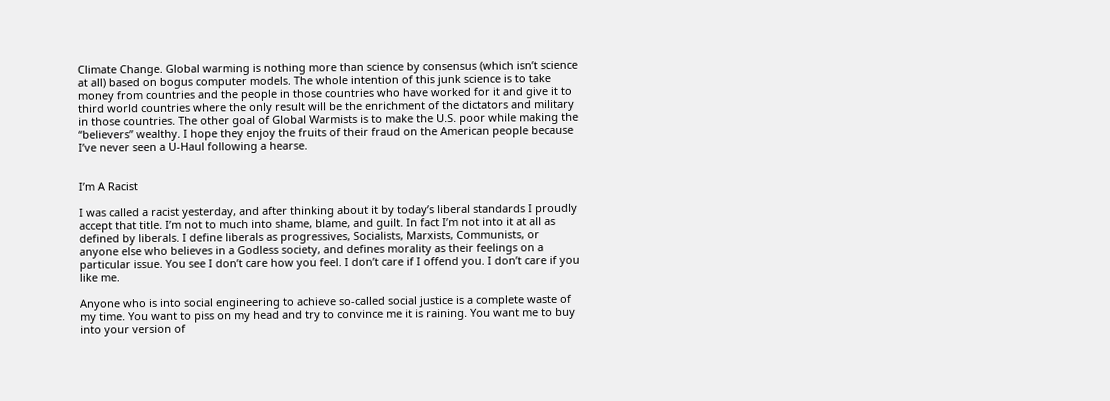Climate Change. Global warming is nothing more than science by consensus (which isn’t science at all) based on bogus computer models. The whole intention of this junk science is to take money from countries and the people in those countries who have worked for it and give it to third world countries where the only result will be the enrichment of the dictators and military in those countries. The other goal of Global Warmists is to make the U.S. poor while making the “believers” wealthy. I hope they enjoy the fruits of their fraud on the American people because I’ve never seen a U-Haul following a hearse.


I’m A Racist

I was called a racist yesterday, and after thinking about it by today’s liberal standards I proudly accept that title. I’m not to much into shame, blame, and guilt. In fact I’m not into it at all as defined by liberals. I define liberals as progressives, Socialists, Marxists, Communists, or anyone else who believes in a Godless society, and defines morality as their feelings on a particular issue. You see I don’t care how you feel. I don’t care if I offend you. I don’t care if you like me.

Anyone who is into social engineering to achieve so-called social justice is a complete waste of my time. You want to piss on my head and try to convince me it is raining. You want me to buy into your version of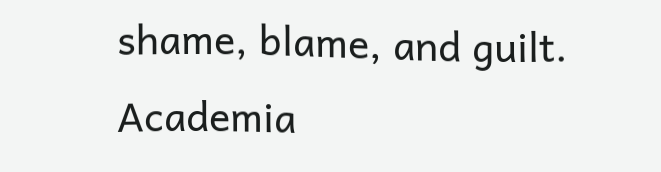shame, blame, and guilt. Academia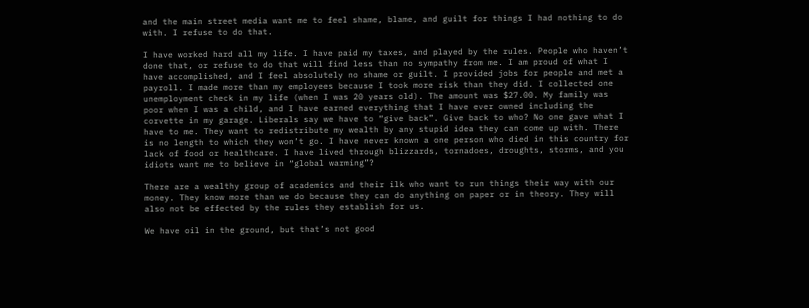and the main street media want me to feel shame, blame, and guilt for things I had nothing to do with. I refuse to do that.

I have worked hard all my life. I have paid my taxes, and played by the rules. People who haven’t done that, or refuse to do that will find less than no sympathy from me. I am proud of what I have accomplished, and I feel absolutely no shame or guilt. I provided jobs for people and met a payroll. I made more than my employees because I took more risk than they did. I collected one unemployment check in my life (when I was 20 years old). The amount was $27.00. My family was poor when I was a child, and I have earned everything that I have ever owned including the corvette in my garage. Liberals say we have to “give back”. Give back to who? No one gave what I have to me. They want to redistribute my wealth by any stupid idea they can come up with. There is no length to which they won’t go. I have never known a one person who died in this country for lack of food or healthcare. I have lived through blizzards, tornadoes, droughts, storms, and you idiots want me to believe in “global warming”?

There are a wealthy group of academics and their ilk who want to run things their way with our money. They know more than we do because they can do anything on paper or in theory. They will also not be effected by the rules they establish for us.

We have oil in the ground, but that’s not good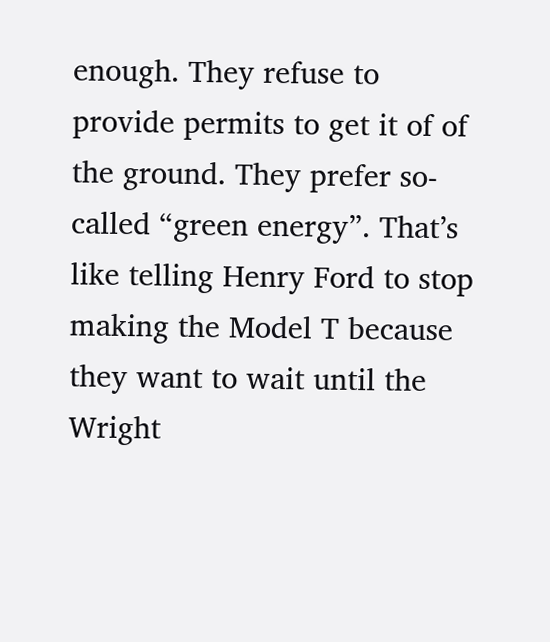enough. They refuse to provide permits to get it of of the ground. They prefer so-called “green energy”. That’s like telling Henry Ford to stop making the Model T because they want to wait until the Wright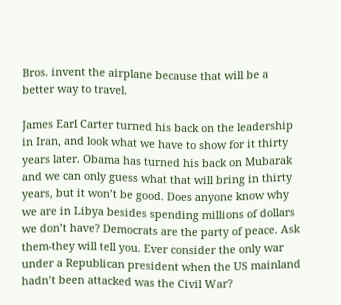Bros. invent the airplane because that will be a better way to travel.

James Earl Carter turned his back on the leadership in Iran, and look what we have to show for it thirty years later. Obama has turned his back on Mubarak and we can only guess what that will bring in thirty years, but it won’t be good. Does anyone know why we are in Libya besides spending millions of dollars we don’t have? Democrats are the party of peace. Ask them-they will tell you. Ever consider the only war under a Republican president when the US mainland hadn’t been attacked was the Civil War?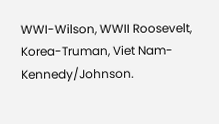WWI-Wilson, WWII Roosevelt, Korea-Truman, Viet Nam-Kennedy/Johnson.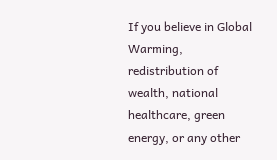If you believe in Global Warming, redistribution of wealth, national healthcare, green energy, or any other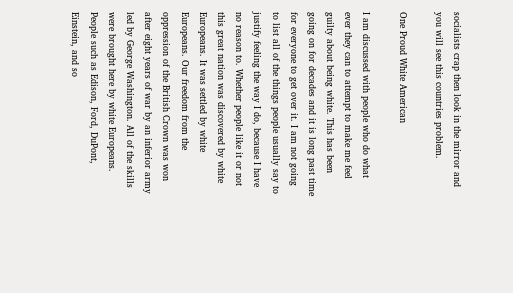socialists crap then look in the mirror and you will see this countries problem.

One Proud White American

I am discussed with people who do what ever they can to attempt to make me feel guilty about being white. This has been going on for decades and it is long past time for everyone to get over it. I am not going to list all of the things people usually say to justify feeling the way I do, because I have no reason to. Whether people like it or not this great nation was discovered by white Europeans. It was settled by white Europeans. Our freedom from the oppression of the British Crown was won after eight years of war by an inferior army led by George Washington. All of the skills were brought here by white Europeans. People such as Edison, Ford, DuPont, Einstein, and so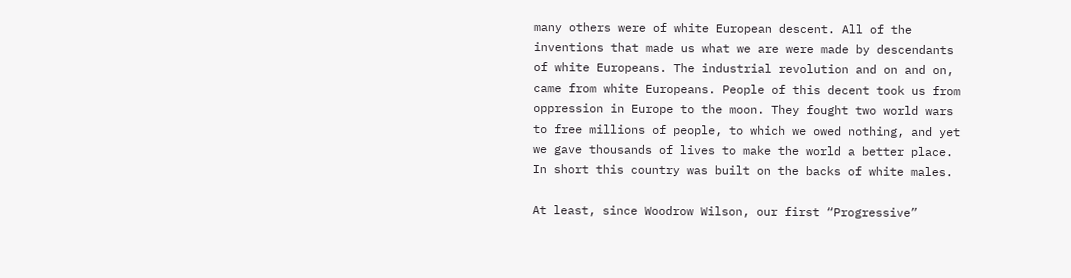many others were of white European descent. All of the inventions that made us what we are were made by descendants of white Europeans. The industrial revolution and on and on, came from white Europeans. People of this decent took us from oppression in Europe to the moon. They fought two world wars to free millions of people, to which we owed nothing, and yet we gave thousands of lives to make the world a better place. In short this country was built on the backs of white males.

At least, since Woodrow Wilson, our first “Progressive”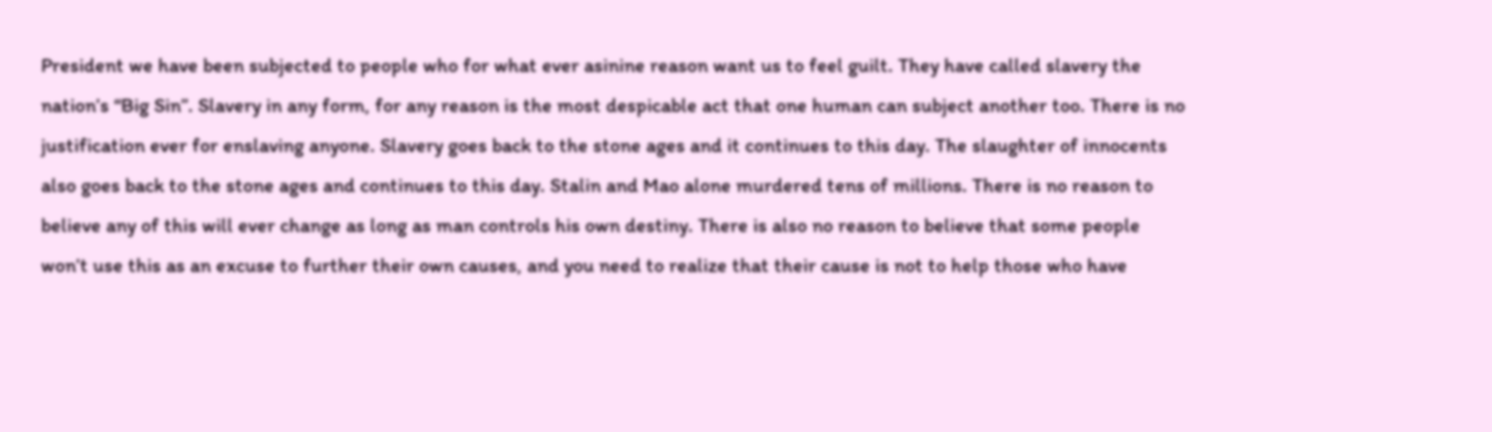President we have been subjected to people who for what ever asinine reason want us to feel guilt. They have called slavery the nation’s “Big Sin”. Slavery in any form, for any reason is the most despicable act that one human can subject another too. There is no justification ever for enslaving anyone. Slavery goes back to the stone ages and it continues to this day. The slaughter of innocents also goes back to the stone ages and continues to this day. Stalin and Mao alone murdered tens of millions. There is no reason to believe any of this will ever change as long as man controls his own destiny. There is also no reason to believe that some people won’t use this as an excuse to further their own causes, and you need to realize that their cause is not to help those who have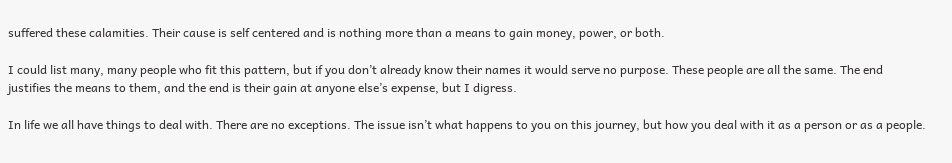suffered these calamities. Their cause is self centered and is nothing more than a means to gain money, power, or both.

I could list many, many people who fit this pattern, but if you don’t already know their names it would serve no purpose. These people are all the same. The end justifies the means to them, and the end is their gain at anyone else’s expense, but I digress.

In life we all have things to deal with. There are no exceptions. The issue isn’t what happens to you on this journey, but how you deal with it as a person or as a people.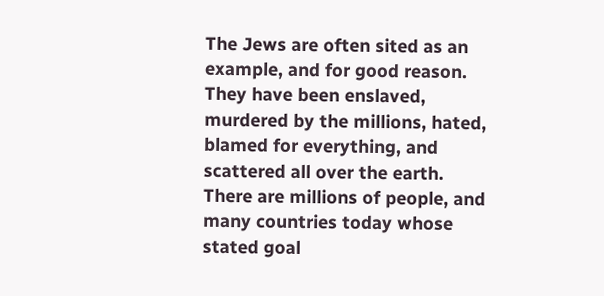The Jews are often sited as an example, and for good reason. They have been enslaved, murdered by the millions, hated, blamed for everything, and scattered all over the earth. There are millions of people, and many countries today whose stated goal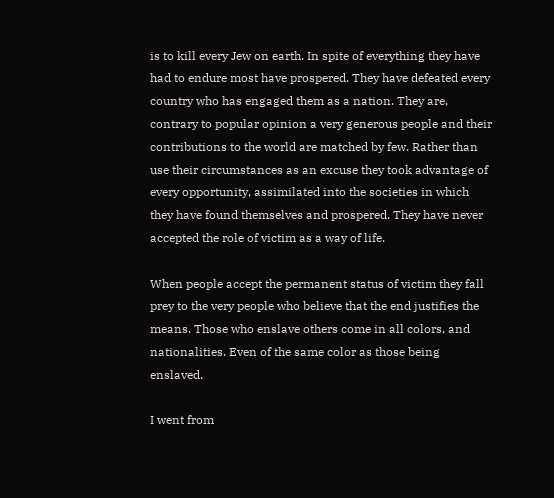is to kill every Jew on earth. In spite of everything they have had to endure most have prospered. They have defeated every country who has engaged them as a nation. They are, contrary to popular opinion a very generous people and their contributions to the world are matched by few. Rather than use their circumstances as an excuse they took advantage of every opportunity, assimilated into the societies in which they have found themselves and prospered. They have never accepted the role of victim as a way of life.

When people accept the permanent status of victim they fall prey to the very people who believe that the end justifies the means. Those who enslave others come in all colors, and nationalities. Even of the same color as those being enslaved.

I went from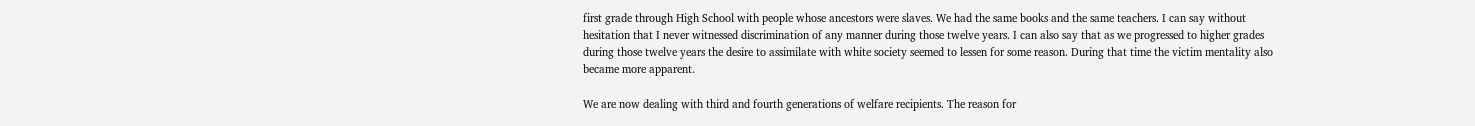first grade through High School with people whose ancestors were slaves. We had the same books and the same teachers. I can say without hesitation that I never witnessed discrimination of any manner during those twelve years. I can also say that as we progressed to higher grades during those twelve years the desire to assimilate with white society seemed to lessen for some reason. During that time the victim mentality also became more apparent.

We are now dealing with third and fourth generations of welfare recipients. The reason for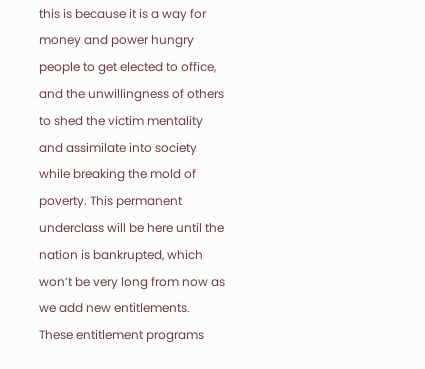this is because it is a way for money and power hungry people to get elected to office, and the unwillingness of others to shed the victim mentality and assimilate into society while breaking the mold of poverty. This permanent underclass will be here until the nation is bankrupted, which won’t be very long from now as we add new entitlements. These entitlement programs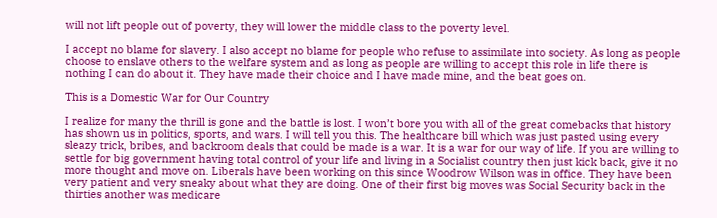will not lift people out of poverty, they will lower the middle class to the poverty level.

I accept no blame for slavery. I also accept no blame for people who refuse to assimilate into society. As long as people choose to enslave others to the welfare system and as long as people are willing to accept this role in life there is nothing I can do about it. They have made their choice and I have made mine, and the beat goes on.

This is a Domestic War for Our Country

I realize for many the thrill is gone and the battle is lost. I won’t bore you with all of the great comebacks that history has shown us in politics, sports, and wars. I will tell you this. The healthcare bill which was just pasted using every sleazy trick, bribes, and backroom deals that could be made is a war. It is a war for our way of life. If you are willing to settle for big government having total control of your life and living in a Socialist country then just kick back, give it no more thought and move on. Liberals have been working on this since Woodrow Wilson was in office. They have been very patient and very sneaky about what they are doing. One of their first big moves was Social Security back in the thirties another was medicare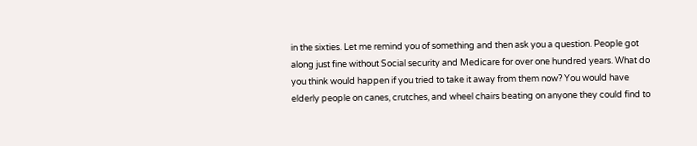in the sixties. Let me remind you of something and then ask you a question. People got along just fine without Social security and Medicare for over one hundred years. What do you think would happen if you tried to take it away from them now? You would have elderly people on canes, crutches, and wheel chairs beating on anyone they could find to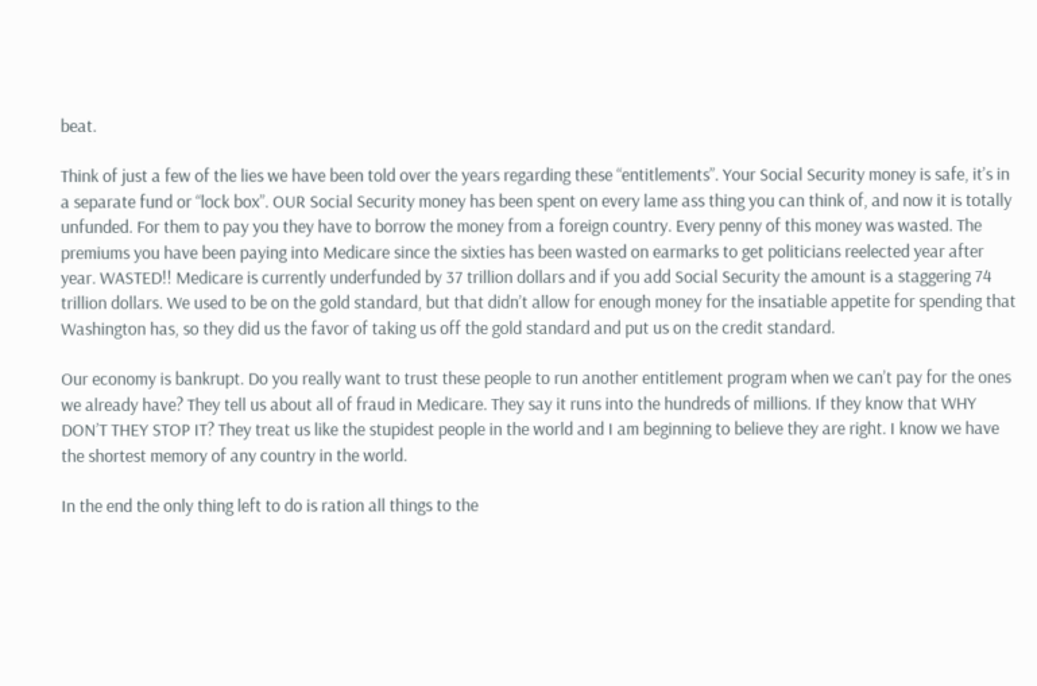beat.

Think of just a few of the lies we have been told over the years regarding these “entitlements”. Your Social Security money is safe, it’s in a separate fund or “lock box”. OUR Social Security money has been spent on every lame ass thing you can think of, and now it is totally unfunded. For them to pay you they have to borrow the money from a foreign country. Every penny of this money was wasted. The premiums you have been paying into Medicare since the sixties has been wasted on earmarks to get politicians reelected year after year. WASTED!! Medicare is currently underfunded by 37 trillion dollars and if you add Social Security the amount is a staggering 74 trillion dollars. We used to be on the gold standard, but that didn’t allow for enough money for the insatiable appetite for spending that Washington has, so they did us the favor of taking us off the gold standard and put us on the credit standard.

Our economy is bankrupt. Do you really want to trust these people to run another entitlement program when we can’t pay for the ones we already have? They tell us about all of fraud in Medicare. They say it runs into the hundreds of millions. If they know that WHY DON’T THEY STOP IT? They treat us like the stupidest people in the world and I am beginning to believe they are right. I know we have the shortest memory of any country in the world.

In the end the only thing left to do is ration all things to the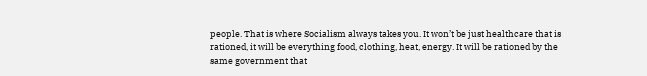people. That is where Socialism always takes you. It won’t be just healthcare that is rationed, it will be everything food, clothing, heat, energy. It will be rationed by the same government that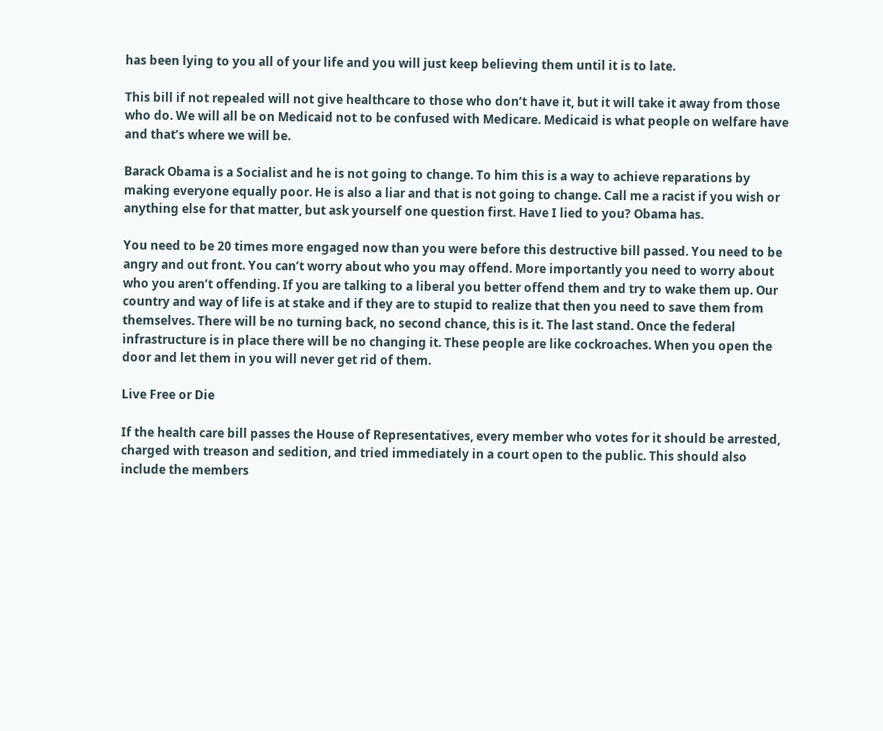has been lying to you all of your life and you will just keep believing them until it is to late.

This bill if not repealed will not give healthcare to those who don’t have it, but it will take it away from those who do. We will all be on Medicaid not to be confused with Medicare. Medicaid is what people on welfare have and that’s where we will be.

Barack Obama is a Socialist and he is not going to change. To him this is a way to achieve reparations by making everyone equally poor. He is also a liar and that is not going to change. Call me a racist if you wish or anything else for that matter, but ask yourself one question first. Have I lied to you? Obama has.

You need to be 20 times more engaged now than you were before this destructive bill passed. You need to be angry and out front. You can’t worry about who you may offend. More importantly you need to worry about who you aren’t offending. If you are talking to a liberal you better offend them and try to wake them up. Our country and way of life is at stake and if they are to stupid to realize that then you need to save them from themselves. There will be no turning back, no second chance, this is it. The last stand. Once the federal infrastructure is in place there will be no changing it. These people are like cockroaches. When you open the door and let them in you will never get rid of them.

Live Free or Die

If the health care bill passes the House of Representatives, every member who votes for it should be arrested, charged with treason and sedition, and tried immediately in a court open to the public. This should also include the members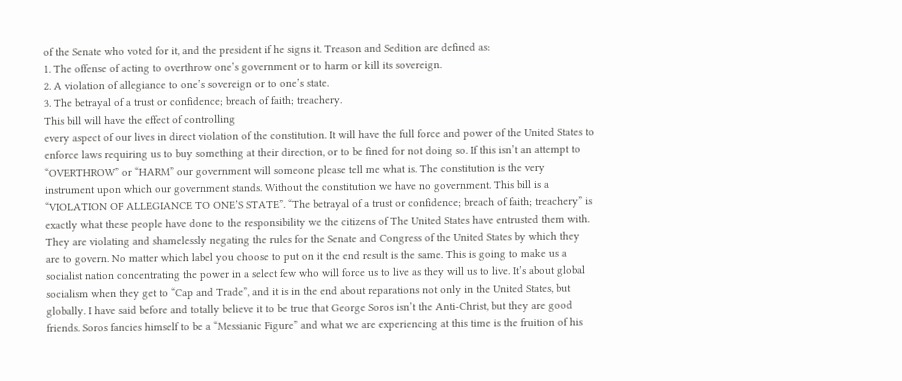of the Senate who voted for it, and the president if he signs it. Treason and Sedition are defined as:
1. The offense of acting to overthrow one’s government or to harm or kill its sovereign.
2. A violation of allegiance to one’s sovereign or to one’s state.
3. The betrayal of a trust or confidence; breach of faith; treachery.
This bill will have the effect of controlling
every aspect of our lives in direct violation of the constitution. It will have the full force and power of the United States to enforce laws requiring us to buy something at their direction, or to be fined for not doing so. If this isn’t an attempt to “OVERTHROW” or “HARM” our government will someone please tell me what is. The constitution is the very instrument upon which our government stands. Without the constitution we have no government. This bill is a “VIOLATION OF ALLEGIANCE TO ONE’S STATE”. “The betrayal of a trust or confidence; breach of faith; treachery” is exactly what these people have done to the responsibility we the citizens of The United States have entrusted them with. They are violating and shamelessly negating the rules for the Senate and Congress of the United States by which they are to govern. No matter which label you choose to put on it the end result is the same. This is going to make us a socialist nation concentrating the power in a select few who will force us to live as they will us to live. It’s about global socialism when they get to “Cap and Trade”, and it is in the end about reparations not only in the United States, but globally. I have said before and totally believe it to be true that George Soros isn’t the Anti-Christ, but they are good friends. Soros fancies himself to be a “Messianic Figure” and what we are experiencing at this time is the fruition of his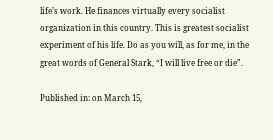life’s work. He finances virtually every socialist organization in this country. This is greatest socialist experiment of his life. Do as you will, as for me, in the great words of General Stark, “I will live free or die”.

Published in: on March 15,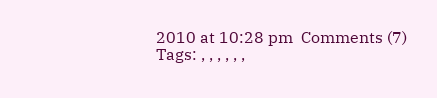2010 at 10:28 pm  Comments (7)
Tags: , , , , , ,